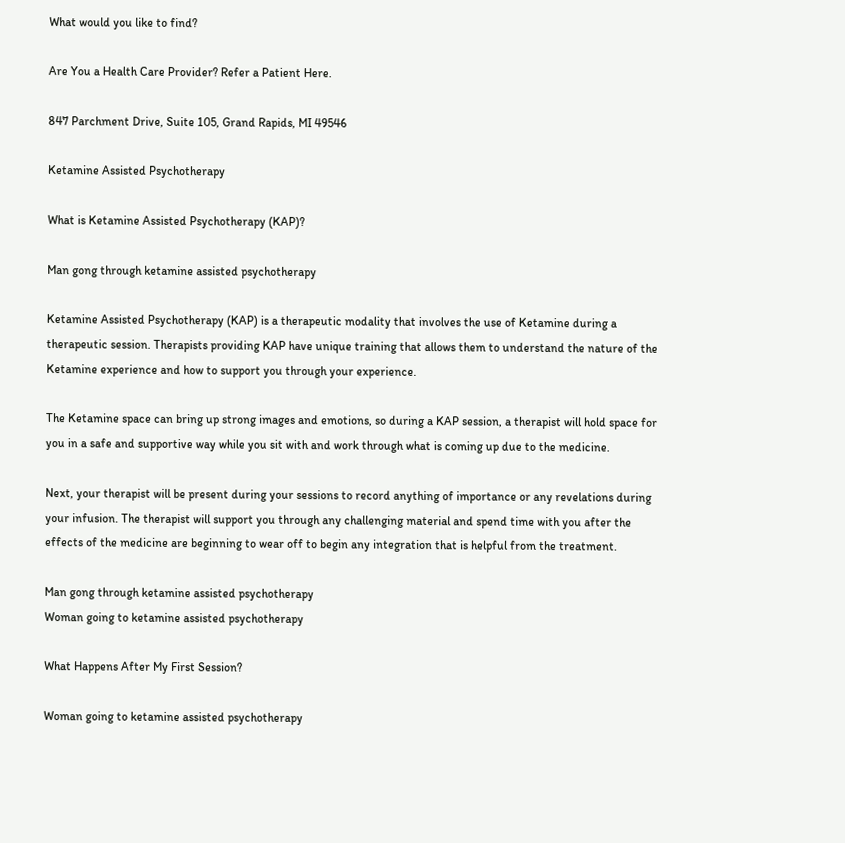What would you like to find?

Are You a Health Care Provider? Refer a Patient Here.

847 Parchment Drive, Suite 105, Grand Rapids, MI 49546

Ketamine Assisted Psychotherapy

What is Ketamine Assisted Psychotherapy (KAP)?

Man gong through ketamine assisted psychotherapy

Ketamine Assisted Psychotherapy (KAP) is a therapeutic modality that involves the use of Ketamine during a therapeutic session. Therapists providing KAP have unique training that allows them to understand the nature of the Ketamine experience and how to support you through your experience.

The Ketamine space can bring up strong images and emotions, so during a KAP session, a therapist will hold space for you in a safe and supportive way while you sit with and work through what is coming up due to the medicine.

Next, your therapist will be present during your sessions to record anything of importance or any revelations during your infusion. The therapist will support you through any challenging material and spend time with you after the effects of the medicine are beginning to wear off to begin any integration that is helpful from the treatment.

Man gong through ketamine assisted psychotherapy
Woman going to ketamine assisted psychotherapy

What Happens After My First Session?

Woman going to ketamine assisted psychotherapy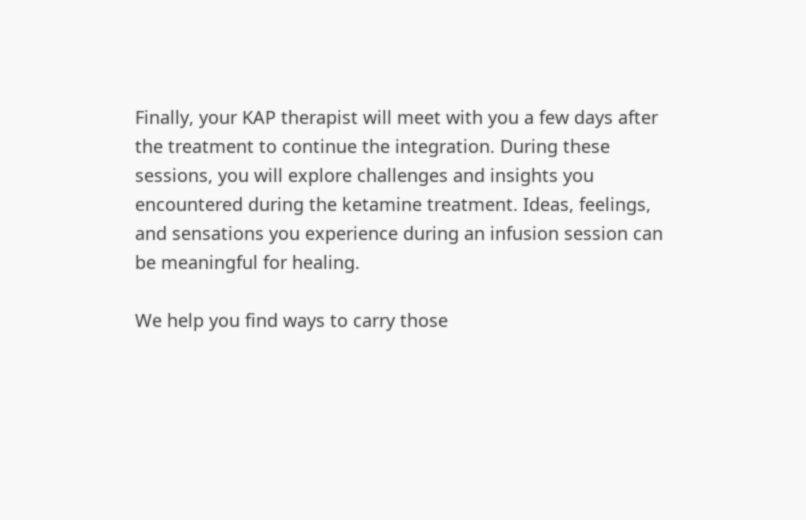Finally, your KAP therapist will meet with you a few days after the treatment to continue the integration. During these sessions, you will explore challenges and insights you encountered during the ketamine treatment. Ideas, feelings, and sensations you experience during an infusion session can be meaningful for healing.

We help you find ways to carry those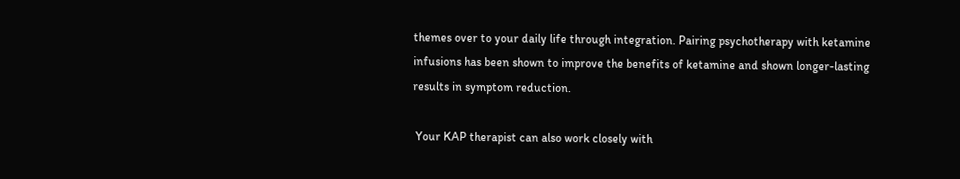themes over to your daily life through integration. Pairing psychotherapy with ketamine infusions has been shown to improve the benefits of ketamine and shown longer-lasting results in symptom reduction.

 Your KAP therapist can also work closely with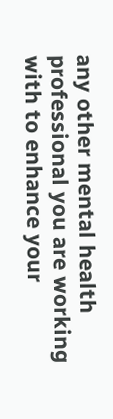any other mental health professional you are working with to enhance your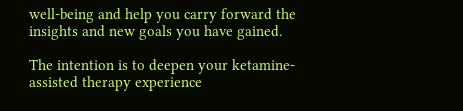well-being and help you carry forward the insights and new goals you have gained.

The intention is to deepen your ketamine-assisted therapy experience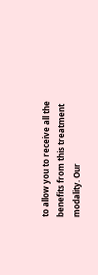to allow you to receive all the benefits from this treatment modality. Our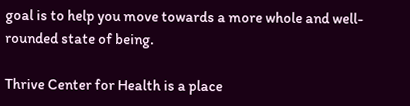goal is to help you move towards a more whole and well-rounded state of being.

Thrive Center for Health is a place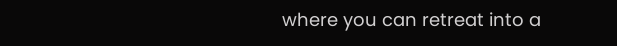where you can retreat into a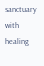sanctuary with healing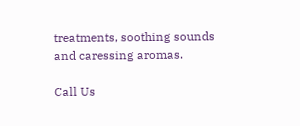treatments, soothing sounds and caressing aromas.

Call Us